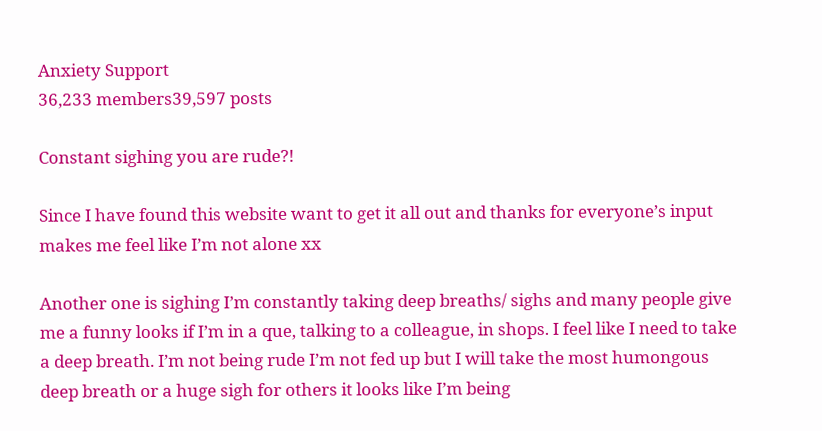Anxiety Support
36,233 members39,597 posts

Constant sighing you are rude?!

Since I have found this website want to get it all out and thanks for everyone’s input makes me feel like I’m not alone xx

Another one is sighing I’m constantly taking deep breaths/ sighs and many people give me a funny looks if I’m in a que, talking to a colleague, in shops. I feel like I need to take a deep breath. I’m not being rude I’m not fed up but I will take the most humongous deep breath or a huge sigh for others it looks like I’m being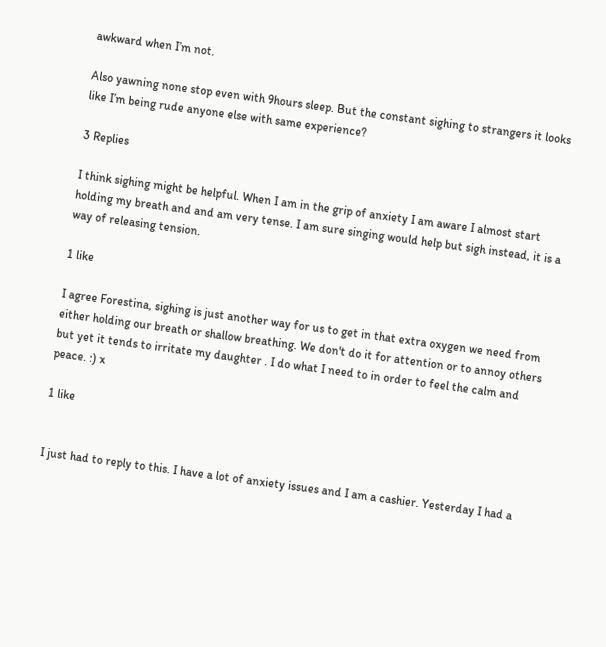awkward when I’m not.

Also yawning none stop even with 9hours sleep. But the constant sighing to strangers it looks like I’m being rude anyone else with same experience?

3 Replies

I think sighing might be helpful. When I am in the grip of anxiety I am aware I almost start holding my breath and and am very tense. I am sure singing would help but sigh instead, it is a way of releasing tension.

1 like

I agree Forestina, sighing is just another way for us to get in that extra oxygen we need from either holding our breath or shallow breathing. We don't do it for attention or to annoy others but yet it tends to irritate my daughter . I do what I need to in order to feel the calm and peace. :) x

1 like


I just had to reply to this. I have a lot of anxiety issues and I am a cashier. Yesterday I had a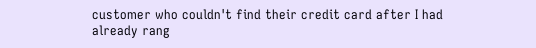customer who couldn't find their credit card after I had already rang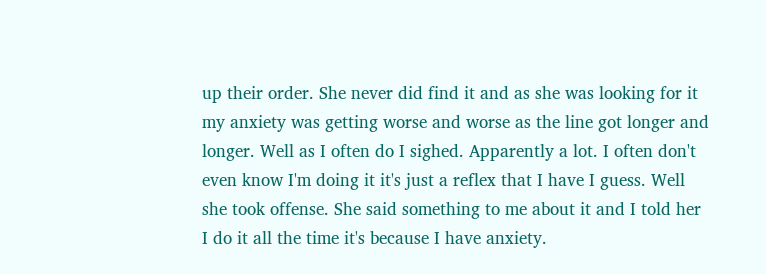up their order. She never did find it and as she was looking for it my anxiety was getting worse and worse as the line got longer and longer. Well as I often do I sighed. Apparently a lot. I often don't even know I'm doing it it's just a reflex that I have I guess. Well she took offense. She said something to me about it and I told her I do it all the time it's because I have anxiety.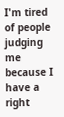I'm tired of people judging me because I have a right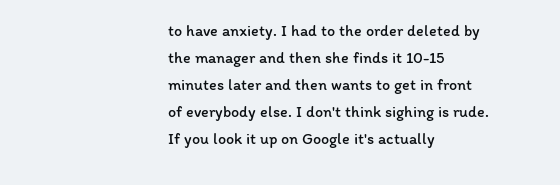to have anxiety. I had to the order deleted by the manager and then she finds it 10-15 minutes later and then wants to get in front of everybody else. I don't think sighing is rude. If you look it up on Google it's actually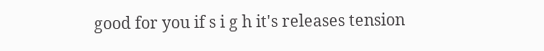good for you if s i g h it's releases tension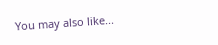You may also like...